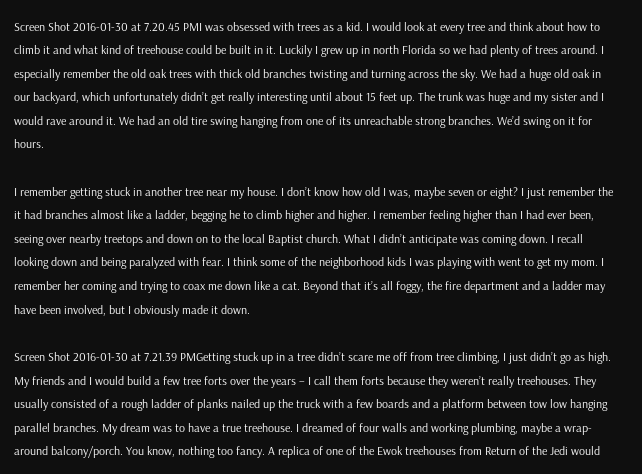Screen Shot 2016-01-30 at 7.20.45 PMI was obsessed with trees as a kid. I would look at every tree and think about how to climb it and what kind of treehouse could be built in it. Luckily I grew up in north Florida so we had plenty of trees around. I especially remember the old oak trees with thick old branches twisting and turning across the sky. We had a huge old oak in our backyard, which unfortunately didn’t get really interesting until about 15 feet up. The trunk was huge and my sister and I would rave around it. We had an old tire swing hanging from one of its unreachable strong branches. We’d swing on it for hours.

I remember getting stuck in another tree near my house. I don’t know how old I was, maybe seven or eight? I just remember the it had branches almost like a ladder, begging he to climb higher and higher. I remember feeling higher than I had ever been, seeing over nearby treetops and down on to the local Baptist church. What I didn’t anticipate was coming down. I recall looking down and being paralyzed with fear. I think some of the neighborhood kids I was playing with went to get my mom. I remember her coming and trying to coax me down like a cat. Beyond that it’s all foggy, the fire department and a ladder may have been involved, but I obviously made it down.

Screen Shot 2016-01-30 at 7.21.39 PMGetting stuck up in a tree didn’t scare me off from tree climbing, I just didn’t go as high. My friends and I would build a few tree forts over the years – I call them forts because they weren’t really treehouses. They usually consisted of a rough ladder of planks nailed up the truck with a few boards and a platform between tow low hanging parallel branches. My dream was to have a true treehouse. I dreamed of four walls and working plumbing, maybe a wrap-around balcony/porch. You know, nothing too fancy. A replica of one of the Ewok treehouses from Return of the Jedi would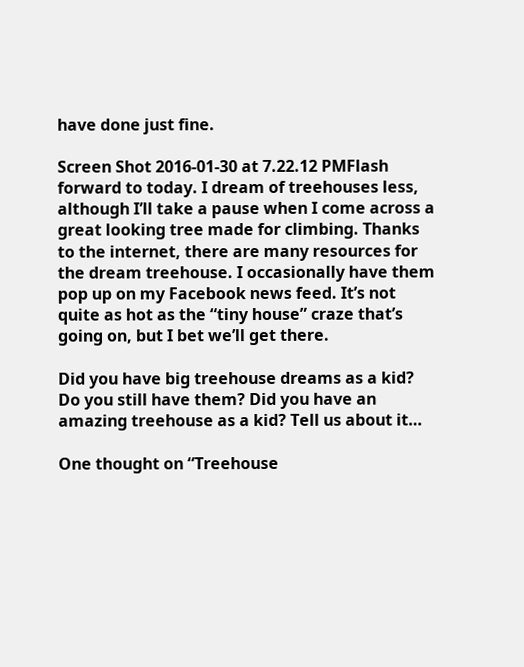have done just fine.

Screen Shot 2016-01-30 at 7.22.12 PMFlash forward to today. I dream of treehouses less, although I’ll take a pause when I come across a great looking tree made for climbing. Thanks to the internet, there are many resources for the dream treehouse. I occasionally have them pop up on my Facebook news feed. It’s not quite as hot as the “tiny house” craze that’s going on, but I bet we’ll get there.

Did you have big treehouse dreams as a kid? Do you still have them? Did you have an amazing treehouse as a kid? Tell us about it…

One thought on “Treehouse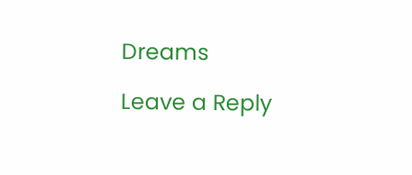Dreams

Leave a Reply